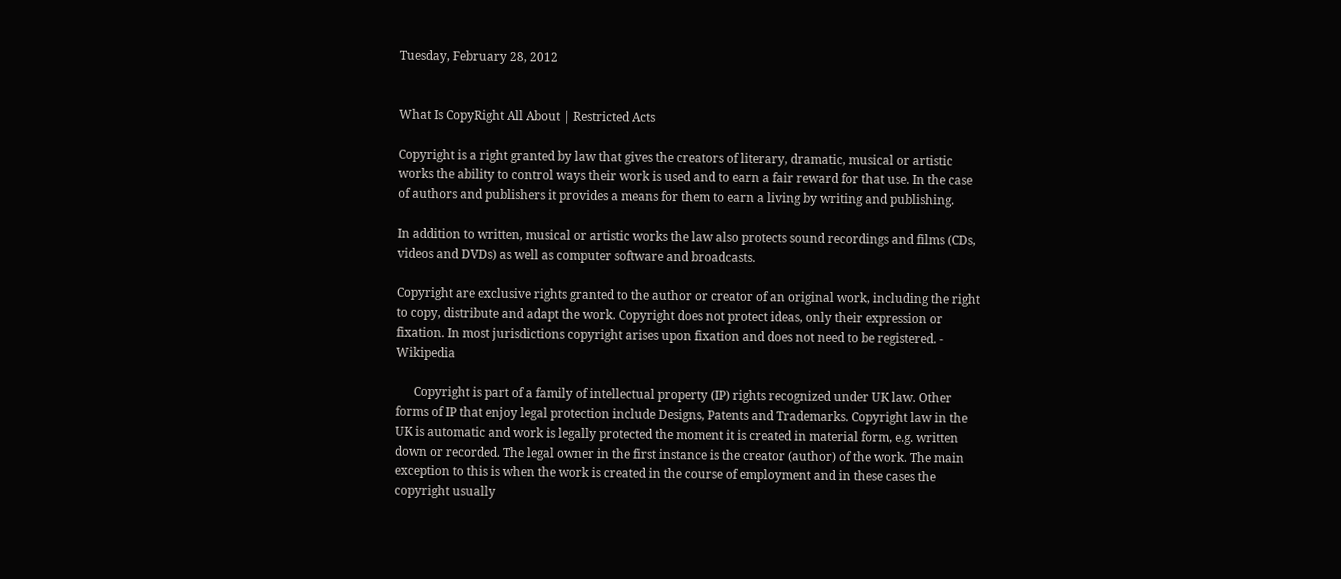Tuesday, February 28, 2012


What Is CopyRight All About | Restricted Acts

Copyright is a right granted by law that gives the creators of literary, dramatic, musical or artistic works the ability to control ways their work is used and to earn a fair reward for that use. In the case of authors and publishers it provides a means for them to earn a living by writing and publishing.

In addition to written, musical or artistic works the law also protects sound recordings and films (CDs, videos and DVDs) as well as computer software and broadcasts.

Copyright are exclusive rights granted to the author or creator of an original work, including the right to copy, distribute and adapt the work. Copyright does not protect ideas, only their expression or fixation. In most jurisdictions copyright arises upon fixation and does not need to be registered. - Wikipedia

      Copyright is part of a family of intellectual property (IP) rights recognized under UK law. Other forms of IP that enjoy legal protection include Designs, Patents and Trademarks. Copyright law in the UK is automatic and work is legally protected the moment it is created in material form, e.g. written down or recorded. The legal owner in the first instance is the creator (author) of the work. The main exception to this is when the work is created in the course of employment and in these cases the copyright usually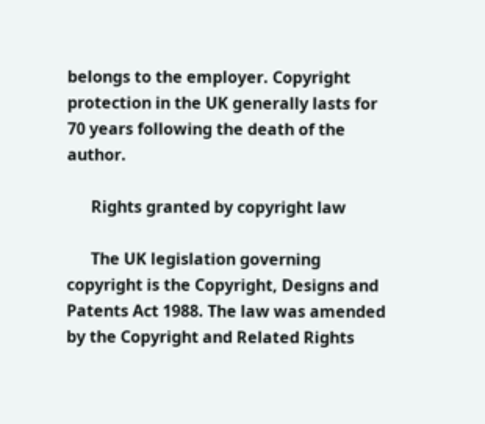belongs to the employer. Copyright protection in the UK generally lasts for 70 years following the death of the author.

      Rights granted by copyright law

      The UK legislation governing copyright is the Copyright, Designs and Patents Act 1988. The law was amended by the Copyright and Related Rights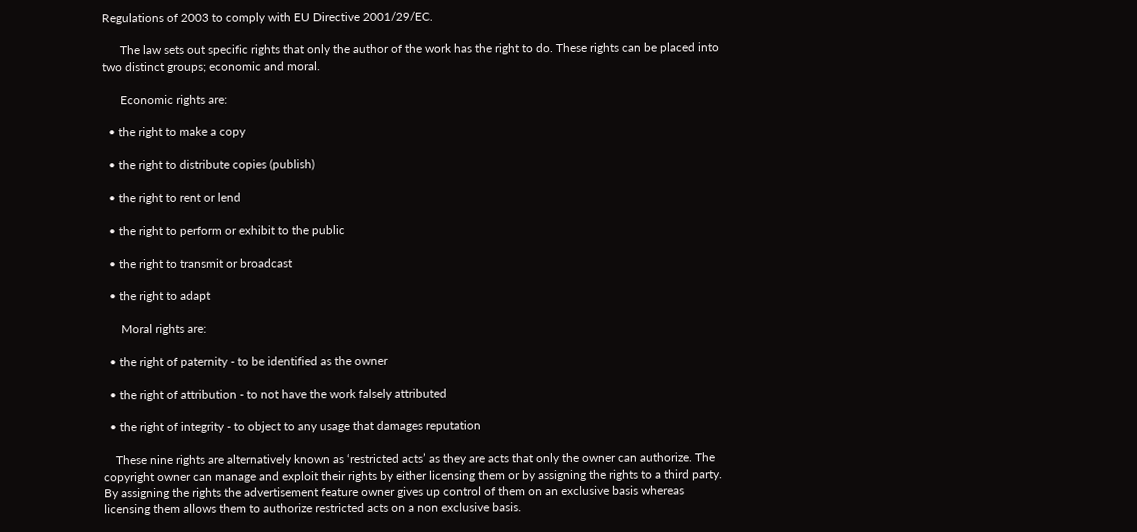Regulations of 2003 to comply with EU Directive 2001/29/EC.

      The law sets out specific rights that only the author of the work has the right to do. These rights can be placed into two distinct groups; economic and moral.

      Economic rights are:

  • the right to make a copy

  • the right to distribute copies (publish)

  • the right to rent or lend

  • the right to perform or exhibit to the public

  • the right to transmit or broadcast

  • the right to adapt

      Moral rights are:

  • the right of paternity - to be identified as the owner

  • the right of attribution - to not have the work falsely attributed

  • the right of integrity - to object to any usage that damages reputation

    These nine rights are alternatively known as ‘restricted acts’ as they are acts that only the owner can authorize. The copyright owner can manage and exploit their rights by either licensing them or by assigning the rights to a third party. By assigning the rights the advertisement feature owner gives up control of them on an exclusive basis whereas licensing them allows them to authorize restricted acts on a non exclusive basis.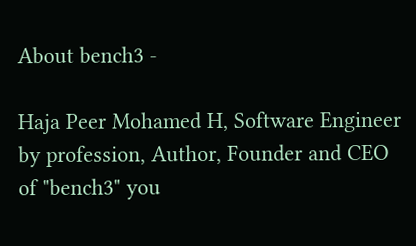About bench3 -

Haja Peer Mohamed H, Software Engineer by profession, Author, Founder and CEO of "bench3" you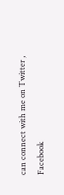can connect with me on Twitter , Facebook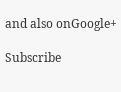and also onGoogle+

Subscribe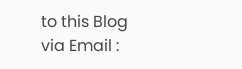to this Blog via Email :